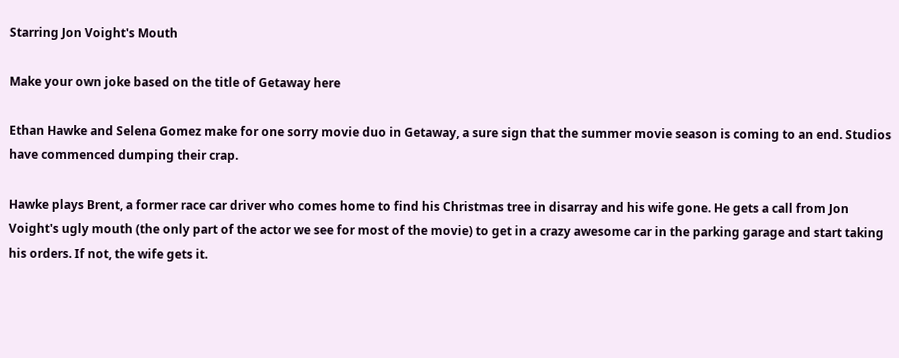Starring Jon Voight's Mouth

Make your own joke based on the title of Getaway here

Ethan Hawke and Selena Gomez make for one sorry movie duo in Getaway, a sure sign that the summer movie season is coming to an end. Studios have commenced dumping their crap.

Hawke plays Brent, a former race car driver who comes home to find his Christmas tree in disarray and his wife gone. He gets a call from Jon Voight's ugly mouth (the only part of the actor we see for most of the movie) to get in a crazy awesome car in the parking garage and start taking his orders. If not, the wife gets it.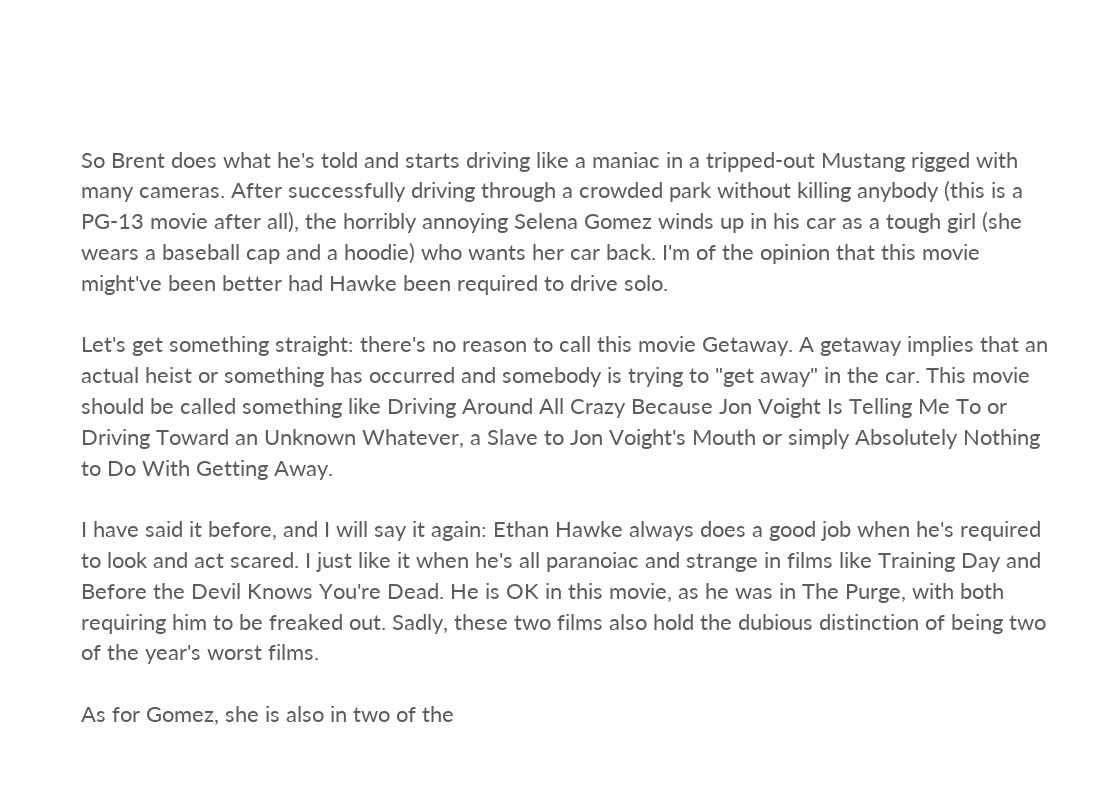So Brent does what he's told and starts driving like a maniac in a tripped-out Mustang rigged with many cameras. After successfully driving through a crowded park without killing anybody (this is a PG-13 movie after all), the horribly annoying Selena Gomez winds up in his car as a tough girl (she wears a baseball cap and a hoodie) who wants her car back. I'm of the opinion that this movie might've been better had Hawke been required to drive solo.

Let's get something straight: there's no reason to call this movie Getaway. A getaway implies that an actual heist or something has occurred and somebody is trying to "get away" in the car. This movie should be called something like Driving Around All Crazy Because Jon Voight Is Telling Me To or Driving Toward an Unknown Whatever, a Slave to Jon Voight's Mouth or simply Absolutely Nothing to Do With Getting Away.

I have said it before, and I will say it again: Ethan Hawke always does a good job when he's required to look and act scared. I just like it when he's all paranoiac and strange in films like Training Day and Before the Devil Knows You're Dead. He is OK in this movie, as he was in The Purge, with both requiring him to be freaked out. Sadly, these two films also hold the dubious distinction of being two of the year's worst films.

As for Gomez, she is also in two of the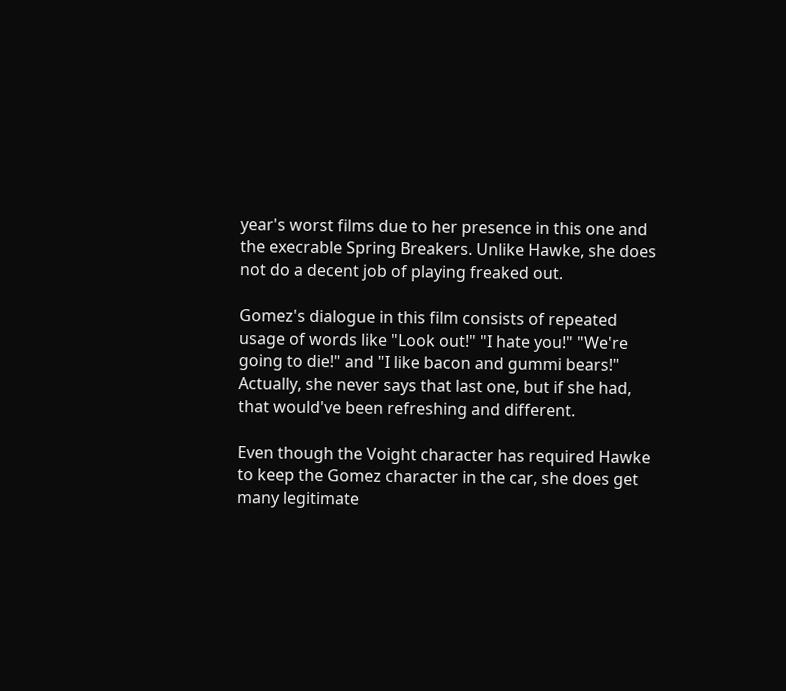year's worst films due to her presence in this one and the execrable Spring Breakers. Unlike Hawke, she does not do a decent job of playing freaked out.

Gomez's dialogue in this film consists of repeated usage of words like "Look out!" "I hate you!" "We're going to die!" and "I like bacon and gummi bears!" Actually, she never says that last one, but if she had, that would've been refreshing and different.

Even though the Voight character has required Hawke to keep the Gomez character in the car, she does get many legitimate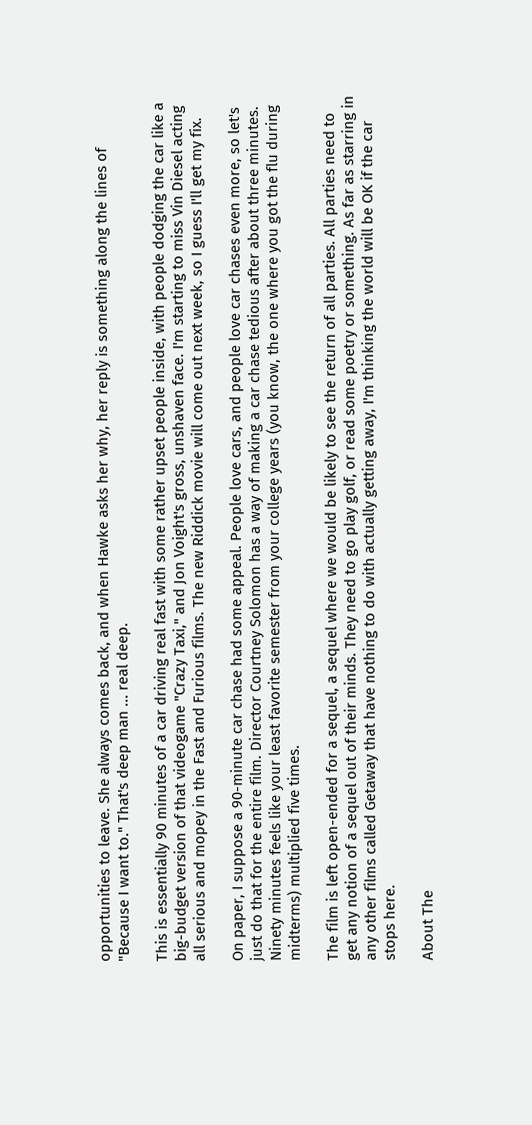opportunities to leave. She always comes back, and when Hawke asks her why, her reply is something along the lines of "Because I want to." That's deep man ... real deep.

This is essentially 90 minutes of a car driving real fast with some rather upset people inside, with people dodging the car like a big-budget version of that videogame "Crazy Taxi," and Jon Voight's gross, unshaven face. I'm starting to miss Vin Diesel acting all serious and mopey in the Fast and Furious films. The new Riddick movie will come out next week, so I guess I'll get my fix.

On paper, I suppose a 90-minute car chase had some appeal. People love cars, and people love car chases even more, so let's just do that for the entire film. Director Courtney Solomon has a way of making a car chase tedious after about three minutes. Ninety minutes feels like your least favorite semester from your college years (you know, the one where you got the flu during midterms) multiplied five times.

The film is left open-ended for a sequel, a sequel where we would be likely to see the return of all parties. All parties need to get any notion of a sequel out of their minds. They need to go play golf, or read some poetry or something. As far as starring in any other films called Getaway that have nothing to do with actually getting away, I'm thinking the world will be OK if the car stops here.

About The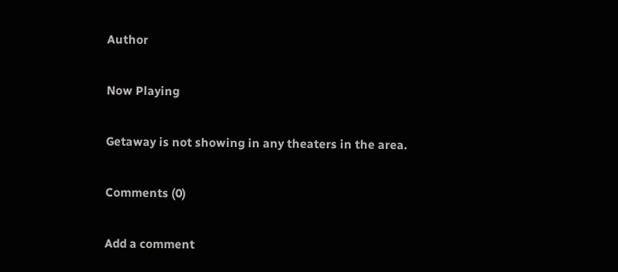Author

Now Playing

Getaway is not showing in any theaters in the area.

Comments (0)

Add a comment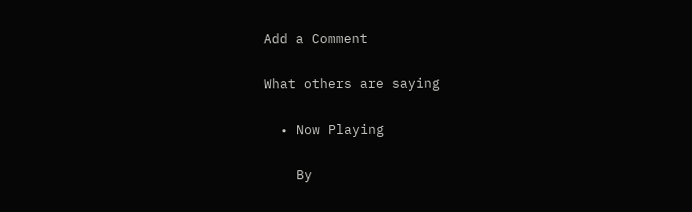Add a Comment

What others are saying

  • Now Playing

    By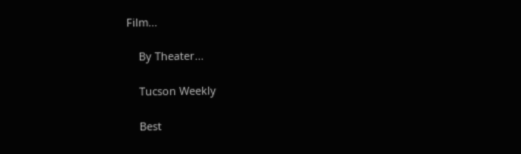Film...

    By Theater...

    Tucson Weekly

    Best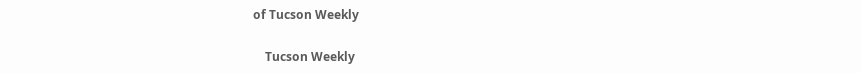of Tucson Weekly

    Tucson Weekly